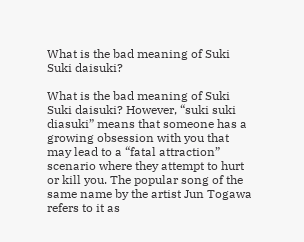What is the bad meaning of Suki Suki daisuki?

What is the bad meaning of Suki Suki daisuki? However, “suki suki diasuki” means that someone has a growing obsession with you that may lead to a “fatal attraction” scenario where they attempt to hurt or kill you. The popular song of the same name by the artist Jun Togawa refers to it as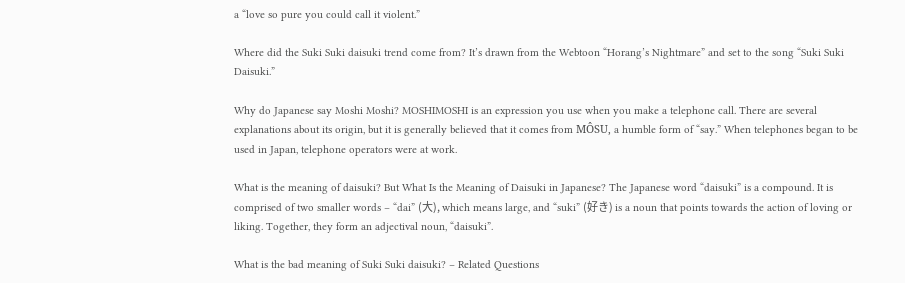a “love so pure you could call it violent.”

Where did the Suki Suki daisuki trend come from? It’s drawn from the Webtoon “Horang’s Nightmare” and set to the song “Suki Suki Daisuki.”

Why do Japanese say Moshi Moshi? MOSHIMOSHI is an expression you use when you make a telephone call. There are several explanations about its origin, but it is generally believed that it comes from MÔSU, a humble form of “say.” When telephones began to be used in Japan, telephone operators were at work.

What is the meaning of daisuki? But What Is the Meaning of Daisuki in Japanese? The Japanese word “daisuki” is a compound. It is comprised of two smaller words – “dai” (大), which means large, and “suki” (好き) is a noun that points towards the action of loving or liking. Together, they form an adjectival noun, “daisuki”.

What is the bad meaning of Suki Suki daisuki? – Related Questions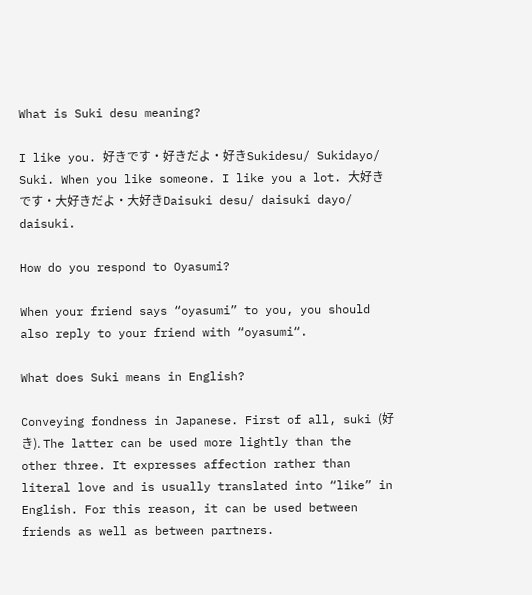What is Suki desu meaning?

I like you. 好きです・好きだよ・好きSukidesu/ Sukidayo/ Suki. When you like someone. I like you a lot. 大好きです・大好きだよ・大好きDaisuki desu/ daisuki dayo/ daisuki.

How do you respond to Oyasumi?

When your friend says “oyasumi” to you, you should also reply to your friend with “oyasumi“.

What does Suki means in English?

Conveying fondness in Japanese. First of all, suki (好き). The latter can be used more lightly than the other three. It expresses affection rather than literal love and is usually translated into “like” in English. For this reason, it can be used between friends as well as between partners.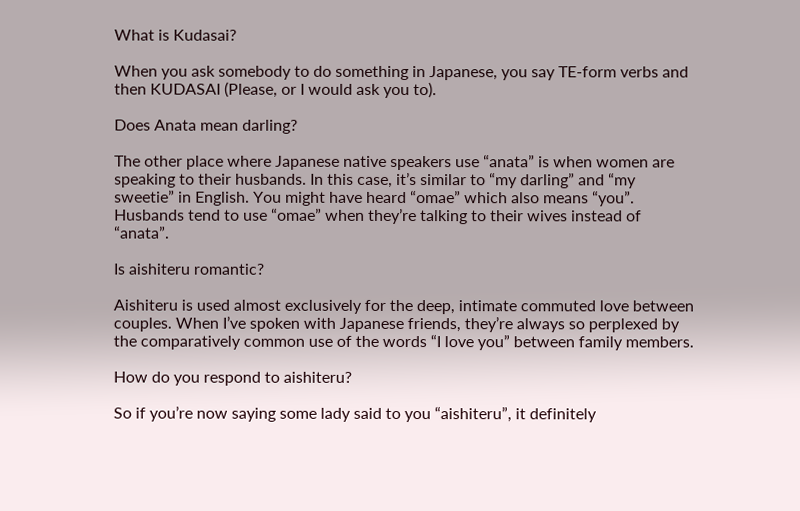What is Kudasai?

When you ask somebody to do something in Japanese, you say TE-form verbs and then KUDASAI (Please, or I would ask you to).

Does Anata mean darling?

The other place where Japanese native speakers use “anata” is when women are speaking to their husbands. In this case, it’s similar to “my darling” and “my sweetie” in English. You might have heard “omae” which also means “you”. Husbands tend to use “omae” when they’re talking to their wives instead of “anata”.

Is aishiteru romantic?

Aishiteru is used almost exclusively for the deep, intimate commuted love between couples. When I’ve spoken with Japanese friends, they’re always so perplexed by the comparatively common use of the words “I love you” between family members.

How do you respond to aishiteru?

So if you’re now saying some lady said to you “aishiteru”, it definitely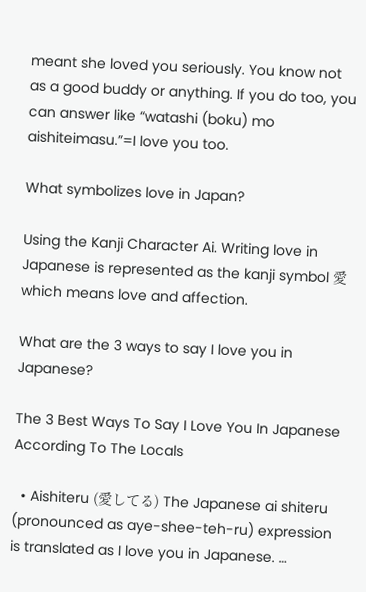meant she loved you seriously. You know not as a good buddy or anything. If you do too, you can answer like “watashi (boku) mo aishiteimasu.”=I love you too.

What symbolizes love in Japan?

Using the Kanji Character Ai. Writing love in Japanese is represented as the kanji symbol 愛 which means love and affection.

What are the 3 ways to say I love you in Japanese?

The 3 Best Ways To Say I Love You In Japanese According To The Locals

  • Aishiteru (愛してる) The Japanese ai shiteru (pronounced as aye-shee-teh-ru) expression is translated as I love you in Japanese. …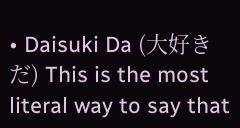• Daisuki Da (大好き だ) This is the most literal way to say that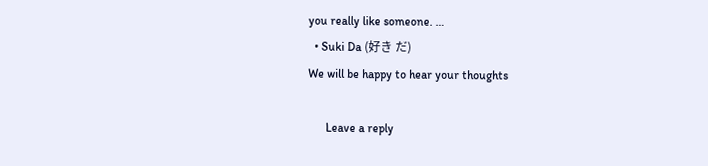you really like someone. …
  • Suki Da (好き だ)
We will be happy to hear your thoughts

      Leave a reply